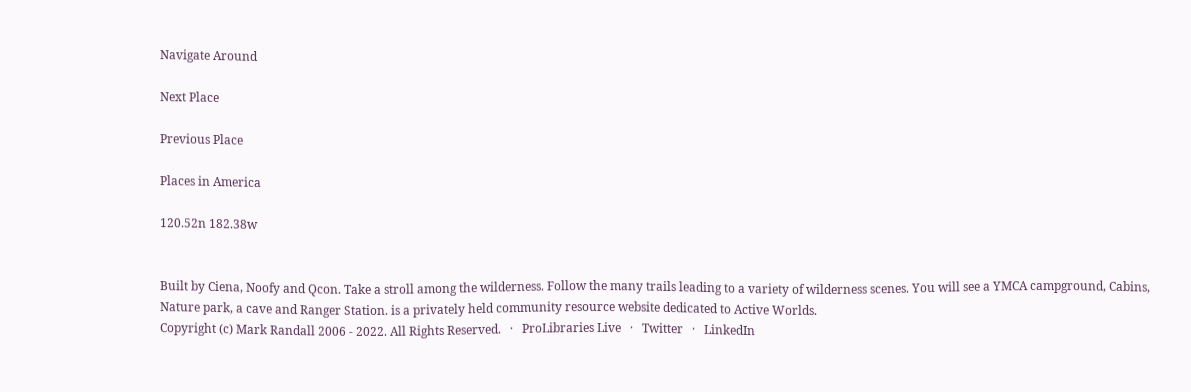Navigate Around

Next Place

Previous Place

Places in America

120.52n 182.38w


Built by Ciena, Noofy and Qcon. Take a stroll among the wilderness. Follow the many trails leading to a variety of wilderness scenes. You will see a YMCA campground, Cabins, Nature park, a cave and Ranger Station. is a privately held community resource website dedicated to Active Worlds.
Copyright (c) Mark Randall 2006 - 2022. All Rights Reserved.   ·   ProLibraries Live   ·   Twitter   ·   LinkedIn